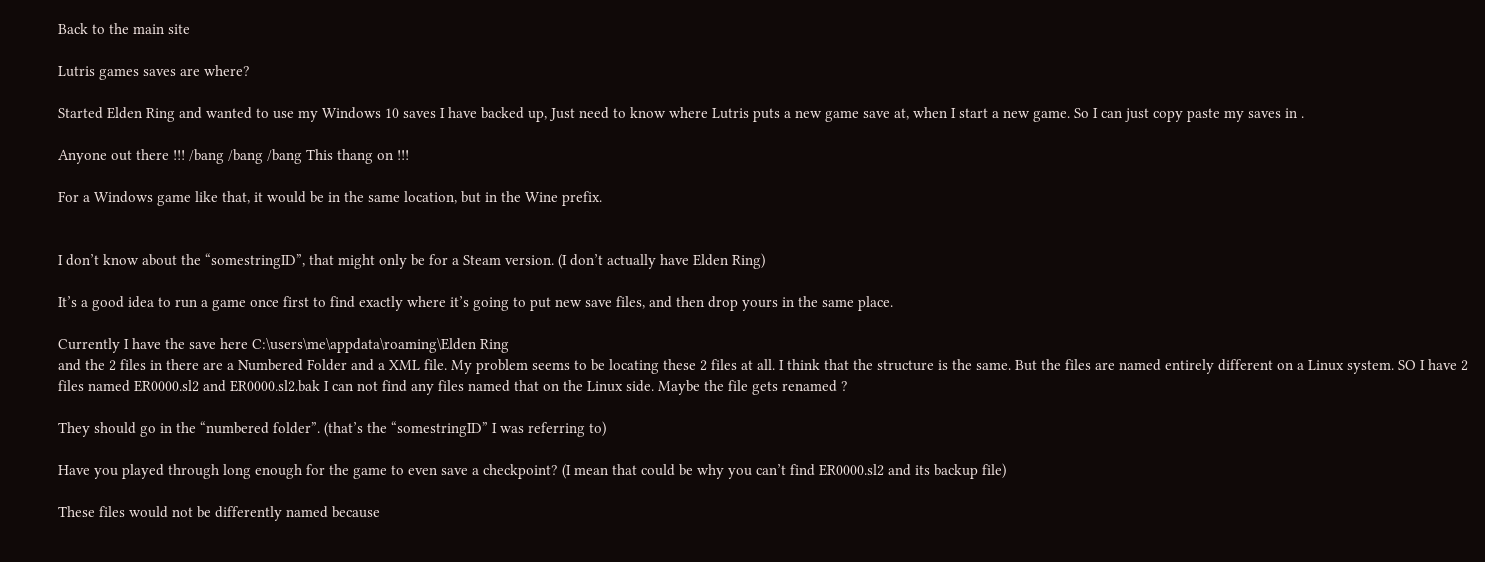Back to the main site

Lutris games saves are where?

Started Elden Ring and wanted to use my Windows 10 saves I have backed up, Just need to know where Lutris puts a new game save at, when I start a new game. So I can just copy paste my saves in .

Anyone out there !!! /bang /bang /bang This thang on !!!

For a Windows game like that, it would be in the same location, but in the Wine prefix.


I don’t know about the “somestringID”, that might only be for a Steam version. (I don’t actually have Elden Ring)

It’s a good idea to run a game once first to find exactly where it’s going to put new save files, and then drop yours in the same place.

Currently I have the save here C:\users\me\appdata\roaming\Elden Ring
and the 2 files in there are a Numbered Folder and a XML file. My problem seems to be locating these 2 files at all. I think that the structure is the same. But the files are named entirely different on a Linux system. SO I have 2 files named ER0000.sl2 and ER0000.sl2.bak I can not find any files named that on the Linux side. Maybe the file gets renamed ?

They should go in the “numbered folder”. (that’s the “somestringID” I was referring to)

Have you played through long enough for the game to even save a checkpoint? (I mean that could be why you can’t find ER0000.sl2 and its backup file)

These files would not be differently named because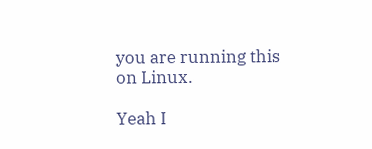you are running this on Linux.

Yeah I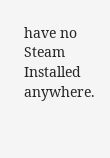have no Steam Installed anywhere.